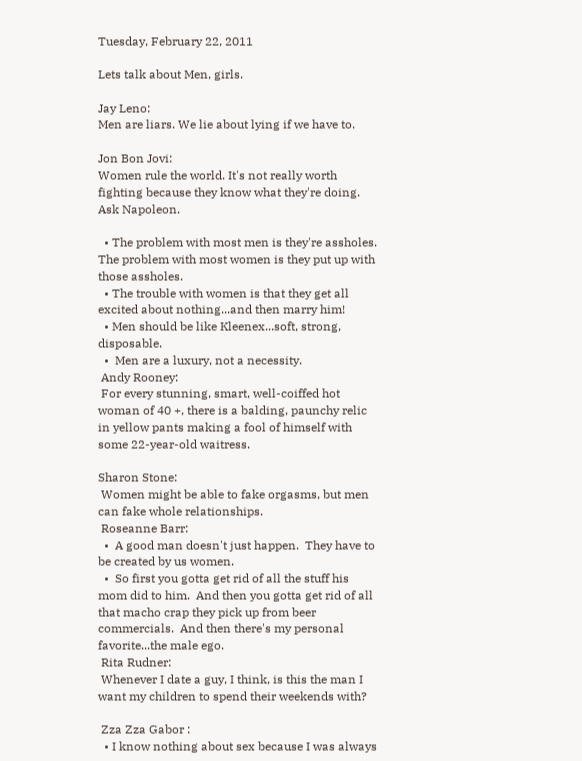Tuesday, February 22, 2011

Lets talk about Men, girls.

Jay Leno:
Men are liars. We lie about lying if we have to.

Jon Bon Jovi:
Women rule the world. It's not really worth fighting because they know what they're doing.  Ask Napoleon.

  • The problem with most men is they're assholes.  The problem with most women is they put up with those assholes.
  • The trouble with women is that they get all excited about nothing...and then marry him!
  • Men should be like Kleenex...soft, strong, disposable.
  •  Men are a luxury, not a necessity.
 Andy Rooney:
 For every stunning, smart, well-coiffed hot woman of 40 +, there is a balding, paunchy relic in yellow pants making a fool of himself with some 22-year-old waitress.

Sharon Stone:
 Women might be able to fake orgasms, but men can fake whole relationships.
 Roseanne Barr:
  •  A good man doesn't just happen.  They have to be created by us women.
  •  So first you gotta get rid of all the stuff his mom did to him.  And then you gotta get rid of all that macho crap they pick up from beer commercials.  And then there's my personal favorite...the male ego.
 Rita Rudner:
 Whenever I date a guy, I think, is this the man I want my children to spend their weekends with?

 Zza Zza Gabor :
  • I know nothing about sex because I was always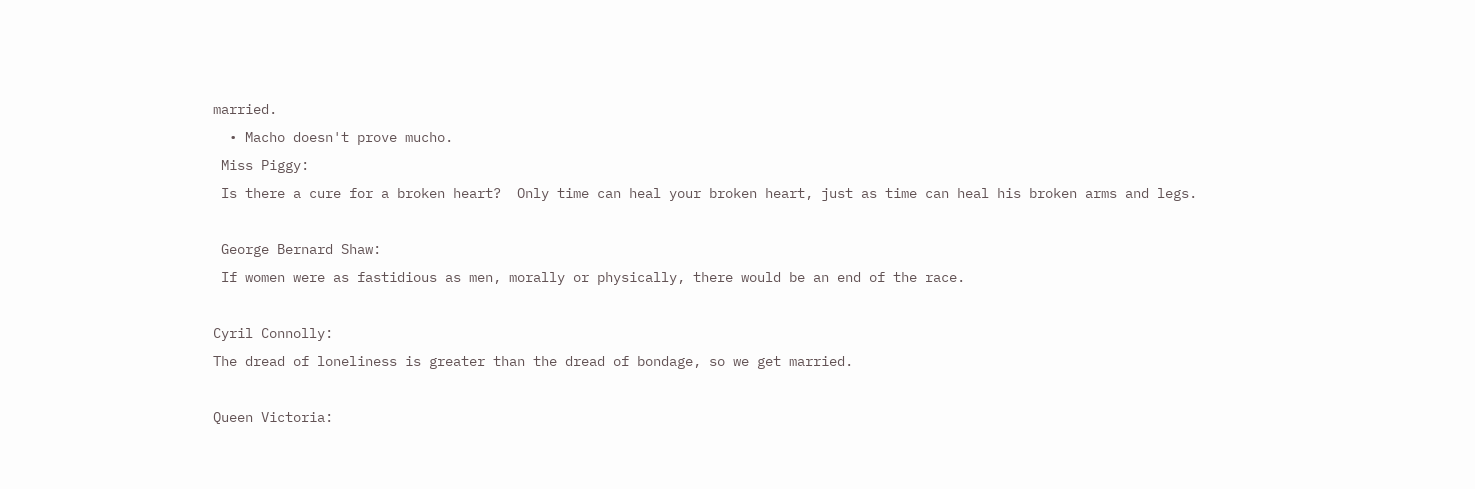married.
  • Macho doesn't prove mucho.
 Miss Piggy:
 Is there a cure for a broken heart?  Only time can heal your broken heart, just as time can heal his broken arms and legs.

 George Bernard Shaw:
 If women were as fastidious as men, morally or physically, there would be an end of the race.

Cyril Connolly:
The dread of loneliness is greater than the dread of bondage, so we get married.

Queen Victoria: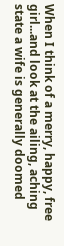When I think of a merry, happy, free girl...and look at the ailing, aching state a wife is generally doomed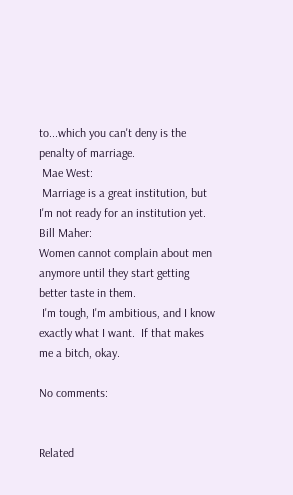to...which you can't deny is the penalty of marriage.
 Mae West:
 Marriage is a great institution, but I'm not ready for an institution yet.
Bill Maher:
Women cannot complain about men anymore until they start getting better taste in them.
 I'm tough, I'm ambitious, and I know exactly what I want.  If that makes me a bitch, okay.

No comments:


Related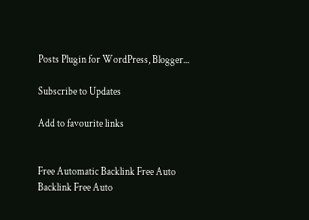Posts Plugin for WordPress, Blogger...

Subscribe to Updates

Add to favourite links


Free Automatic Backlink Free Auto Backlink Free Auto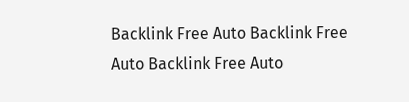Backlink Free Auto Backlink Free Auto Backlink Free Auto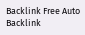Backlink Free Auto Backlink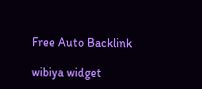Free Auto Backlink

wibiya widget